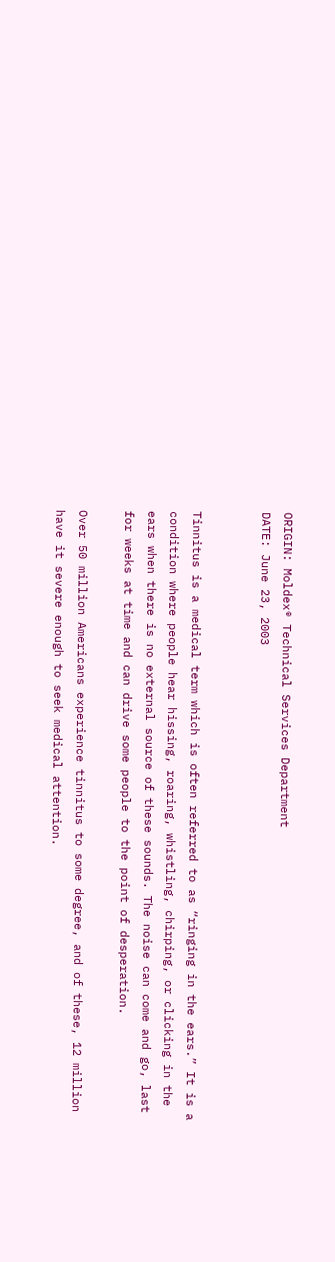ORIGIN: Moldex® Technical Services Department
DATE: June 23, 2003


Tinnitus is a medical term which is often referred to as “ringing in the ears.” It is a condition where people hear hissing, roaring, whistling, chirping, or clicking in the ears when there is no external source of these sounds. The noise can come and go, last for weeks at time and can drive some people to the point of desperation.

Over 50 million Americans experience tinnitus to some degree, and of these, 12 million have it severe enough to seek medical attention.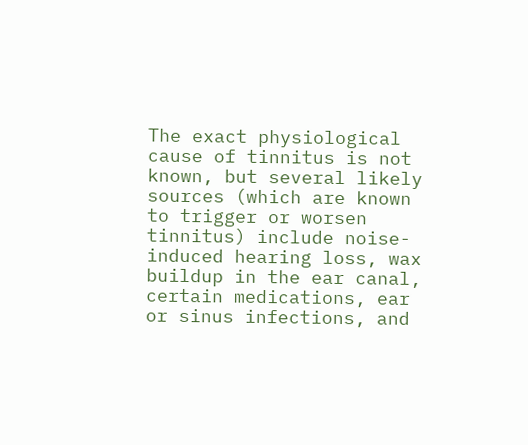The exact physiological cause of tinnitus is not known, but several likely sources (which are known to trigger or worsen tinnitus) include noise-induced hearing loss, wax buildup in the ear canal, certain medications, ear or sinus infections, and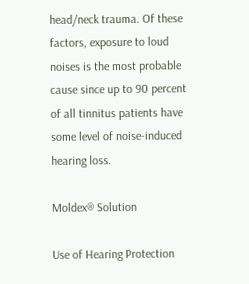head/neck trauma. Of these factors, exposure to loud noises is the most probable cause since up to 90 percent of all tinnitus patients have some level of noise-induced hearing loss.

Moldex® Solution

Use of Hearing Protection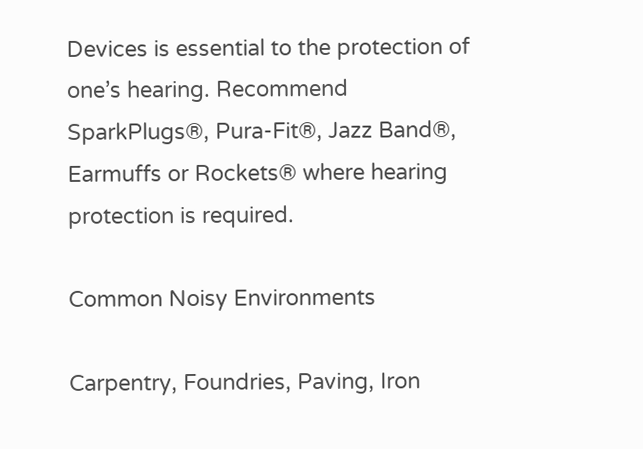Devices is essential to the protection of one’s hearing. Recommend SparkPlugs®, Pura-Fit®, Jazz Band®, Earmuffs or Rockets® where hearing protection is required.

Common Noisy Environments

Carpentry, Foundries, Paving, Iron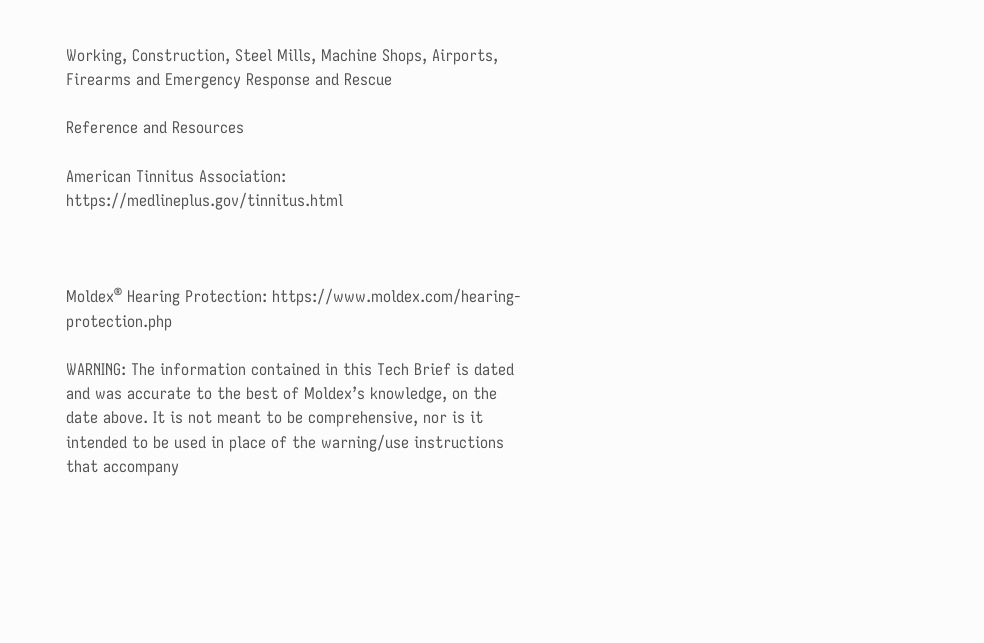Working, Construction, Steel Mills, Machine Shops, Airports, Firearms and Emergency Response and Rescue

Reference and Resources

American Tinnitus Association: https://medlineplus.gov/tinnitus.html



Moldex® Hearing Protection: https://www.moldex.com/hearing-protection.php

WARNING: The information contained in this Tech Brief is dated and was accurate to the best of Moldex’s knowledge, on the date above. It is not meant to be comprehensive, nor is it intended to be used in place of the warning/use instructions that accompany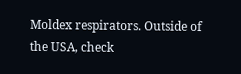Moldex respirators. Outside of the USA, check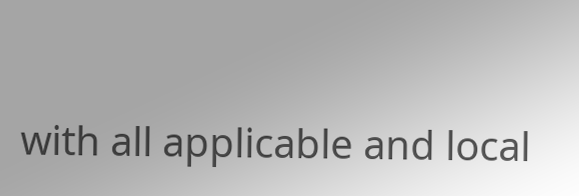with all applicable and local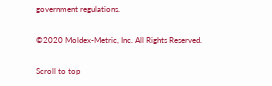government regulations.

©2020 Moldex-Metric, Inc. All Rights Reserved.

Scroll to top